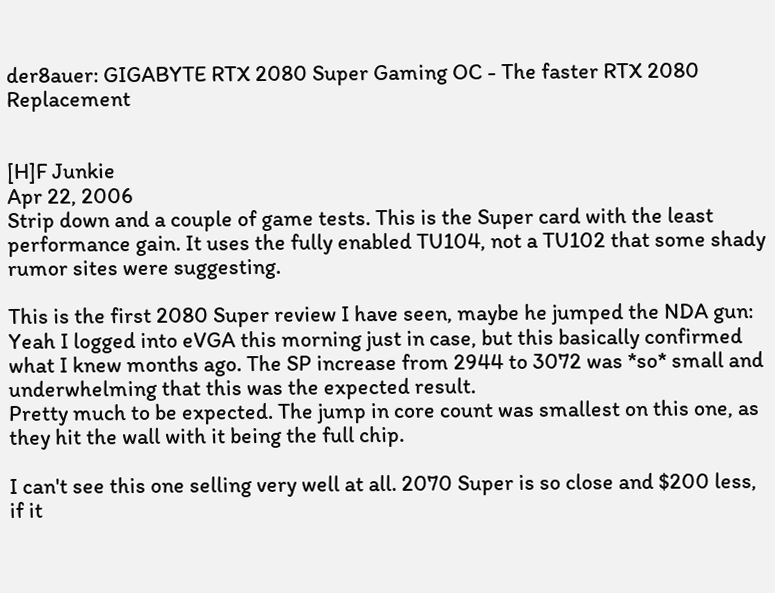der8auer: GIGABYTE RTX 2080 Super Gaming OC - The faster RTX 2080 Replacement


[H]F Junkie
Apr 22, 2006
Strip down and a couple of game tests. This is the Super card with the least performance gain. It uses the fully enabled TU104, not a TU102 that some shady rumor sites were suggesting.

This is the first 2080 Super review I have seen, maybe he jumped the NDA gun:
Yeah I logged into eVGA this morning just in case, but this basically confirmed what I knew months ago. The SP increase from 2944 to 3072 was *so* small and underwhelming that this was the expected result.
Pretty much to be expected. The jump in core count was smallest on this one, as they hit the wall with it being the full chip.

I can't see this one selling very well at all. 2070 Super is so close and $200 less, if it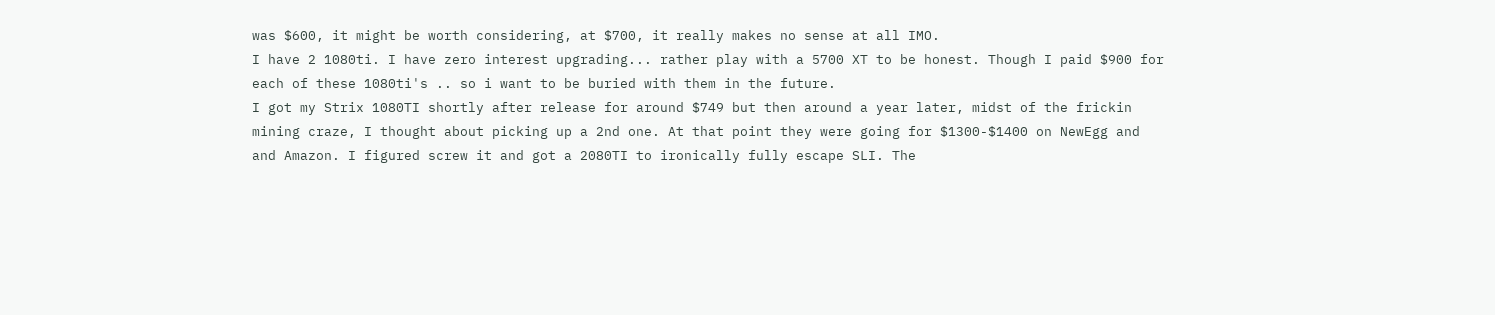was $600, it might be worth considering, at $700, it really makes no sense at all IMO.
I have 2 1080ti. I have zero interest upgrading... rather play with a 5700 XT to be honest. Though I paid $900 for each of these 1080ti's .. so i want to be buried with them in the future.
I got my Strix 1080TI shortly after release for around $749 but then around a year later, midst of the frickin mining craze, I thought about picking up a 2nd one. At that point they were going for $1300-$1400 on NewEgg and and Amazon. I figured screw it and got a 2080TI to ironically fully escape SLI. The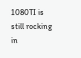1080TI is still rocking in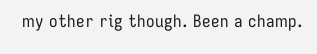my other rig though. Been a champ.